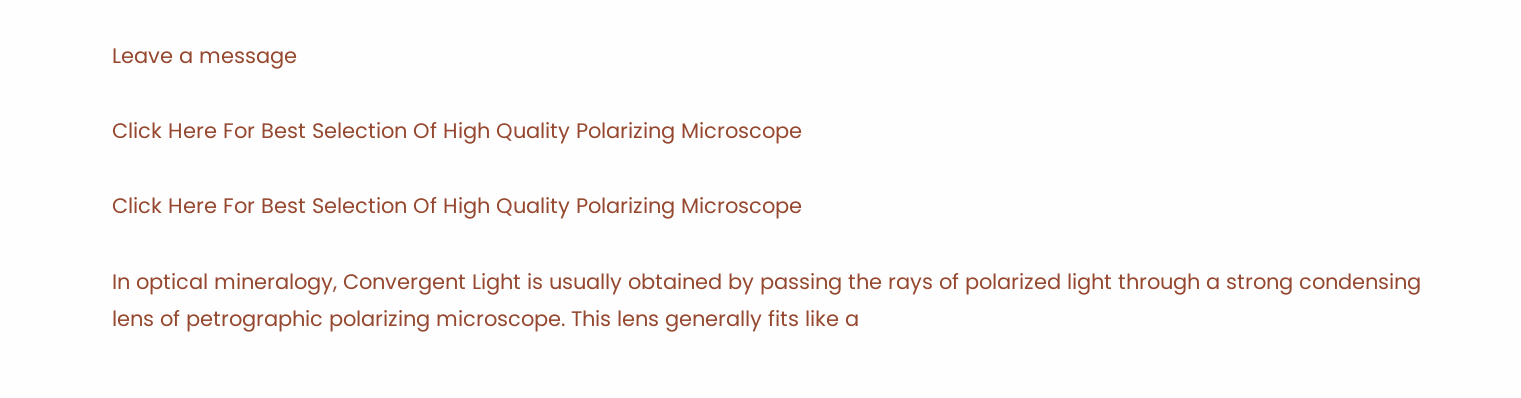Leave a message

Click Here For Best Selection Of High Quality Polarizing Microscope

Click Here For Best Selection Of High Quality Polarizing Microscope

In optical mineralogy, Convergent Light is usually obtained by passing the rays of polarized light through a strong condensing lens of petrographic polarizing microscope. This lens generally fits like a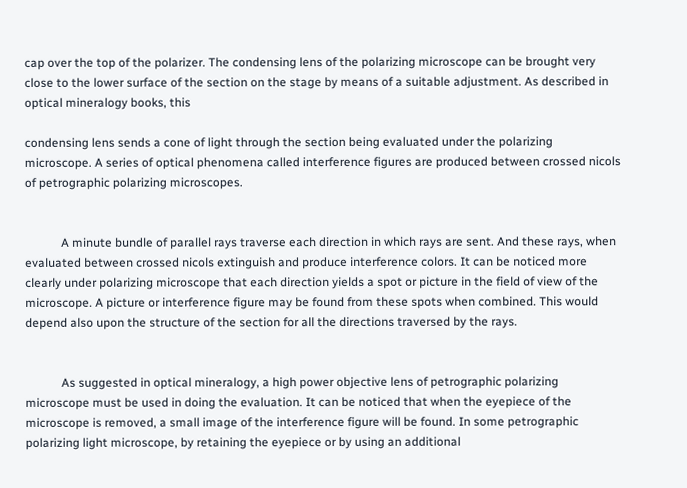cap over the top of the polarizer. The condensing lens of the polarizing microscope can be brought very close to the lower surface of the section on the stage by means of a suitable adjustment. As described in optical mineralogy books, this

condensing lens sends a cone of light through the section being evaluated under the polarizing microscope. A series of optical phenomena called interference figures are produced between crossed nicols of petrographic polarizing microscopes.


            A minute bundle of parallel rays traverse each direction in which rays are sent. And these rays, when evaluated between crossed nicols extinguish and produce interference colors. It can be noticed more clearly under polarizing microscope that each direction yields a spot or picture in the field of view of the microscope. A picture or interference figure may be found from these spots when combined. This would depend also upon the structure of the section for all the directions traversed by the rays.


            As suggested in optical mineralogy, a high power objective lens of petrographic polarizing microscope must be used in doing the evaluation. It can be noticed that when the eyepiece of the microscope is removed, a small image of the interference figure will be found. In some petrographic polarizing light microscope, by retaining the eyepiece or by using an additional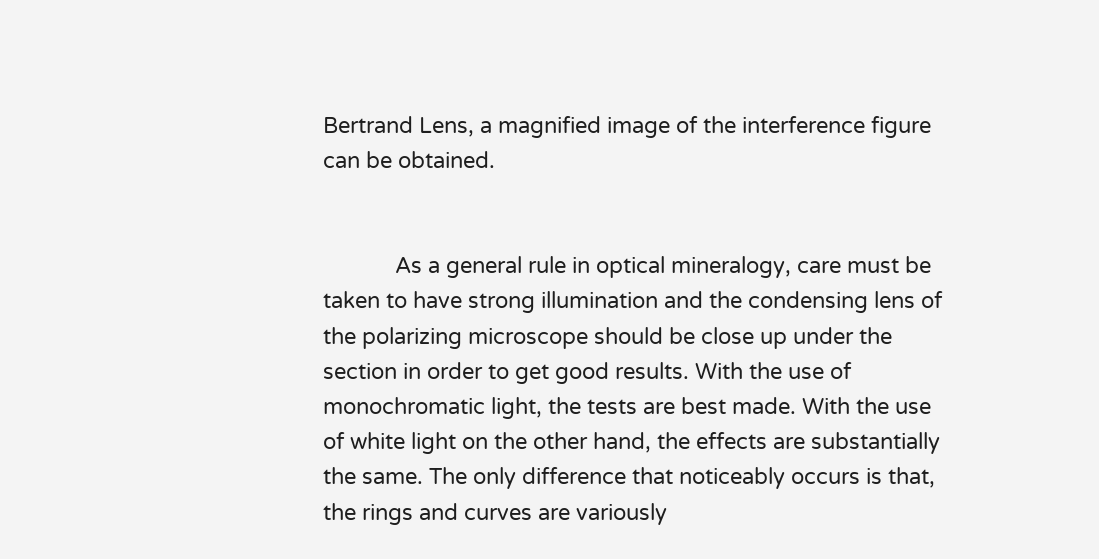Bertrand Lens, a magnified image of the interference figure can be obtained.


            As a general rule in optical mineralogy, care must be taken to have strong illumination and the condensing lens of the polarizing microscope should be close up under the section in order to get good results. With the use of monochromatic light, the tests are best made. With the use of white light on the other hand, the effects are substantially the same. The only difference that noticeably occurs is that, the rings and curves are variously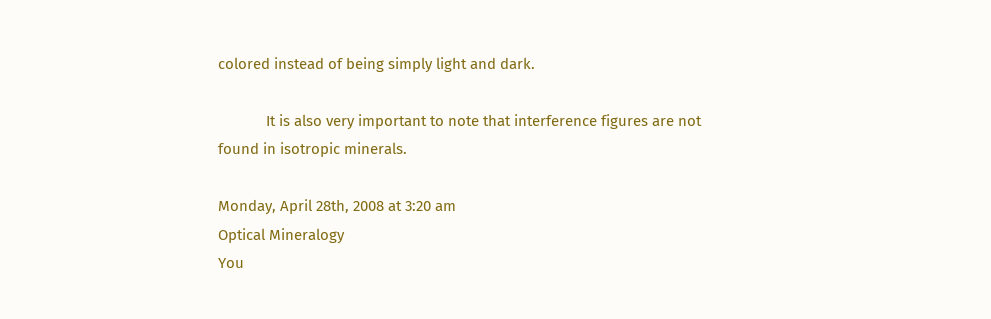colored instead of being simply light and dark.

            It is also very important to note that interference figures are not found in isotropic minerals.

Monday, April 28th, 2008 at 3:20 am
Optical Mineralogy
You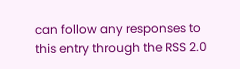can follow any responses to this entry through the RSS 2.0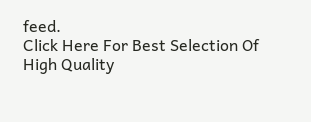feed.
Click Here For Best Selection Of High Quality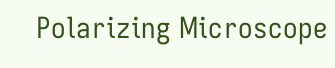Polarizing Microscope